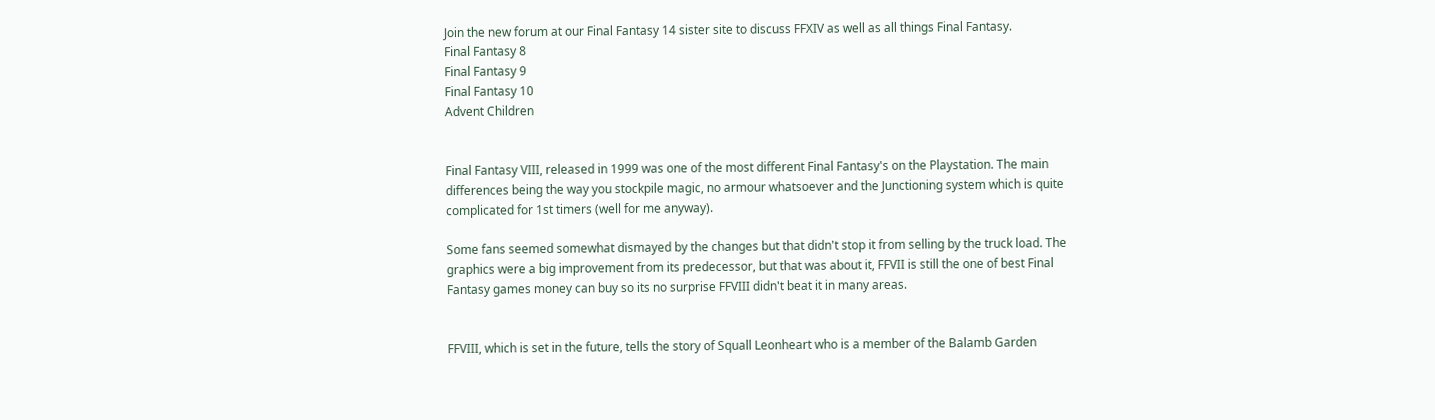Join the new forum at our Final Fantasy 14 sister site to discuss FFXIV as well as all things Final Fantasy.
Final Fantasy 8
Final Fantasy 9
Final Fantasy 10
Advent Children


Final Fantasy VIII, released in 1999 was one of the most different Final Fantasy's on the Playstation. The main differences being the way you stockpile magic, no armour whatsoever and the Junctioning system which is quite complicated for 1st timers (well for me anyway).

Some fans seemed somewhat dismayed by the changes but that didn't stop it from selling by the truck load. The graphics were a big improvement from its predecessor, but that was about it, FFVII is still the one of best Final Fantasy games money can buy so its no surprise FFVIII didn't beat it in many areas.


FFVIII, which is set in the future, tells the story of Squall Leonheart who is a member of the Balamb Garden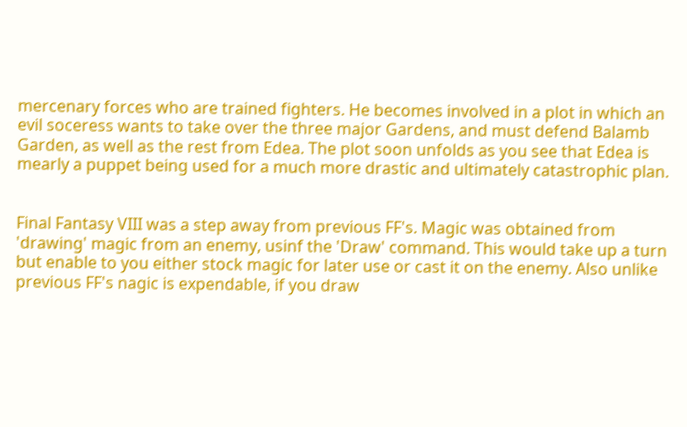mercenary forces who are trained fighters. He becomes involved in a plot in which an evil soceress wants to take over the three major Gardens, and must defend Balamb Garden, as well as the rest from Edea. The plot soon unfolds as you see that Edea is mearly a puppet being used for a much more drastic and ultimately catastrophic plan.


Final Fantasy VIII was a step away from previous FF's. Magic was obtained from 'drawing' magic from an enemy, usinf the 'Draw' command. This would take up a turn but enable to you either stock magic for later use or cast it on the enemy. Also unlike previous FF's nagic is expendable, if you draw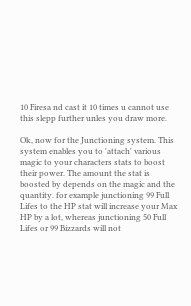10 Firesa nd cast it 10 times u cannot use this slepp further unles you draw more.

Ok, now for the Junctioning system. This system enables you to 'attach' various magic to your characters stats to boost their power. The amount the stat is boosted by depends on the magic and the quantity. for example junctioning 99 Full Lifes to the HP stat will increase your Max HP by a lot, whereas junctioning 50 Full Lifes or 99 Bizzards will not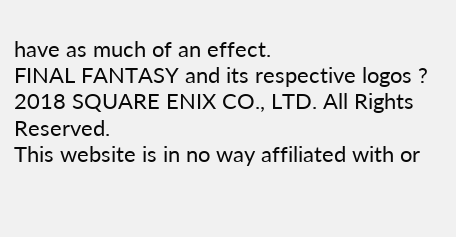have as much of an effect.
FINAL FANTASY and its respective logos ? 2018 SQUARE ENIX CO., LTD. All Rights Reserved.
This website is in no way affiliated with or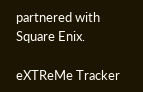partnered with Square Enix.

eXTReMe Tracker